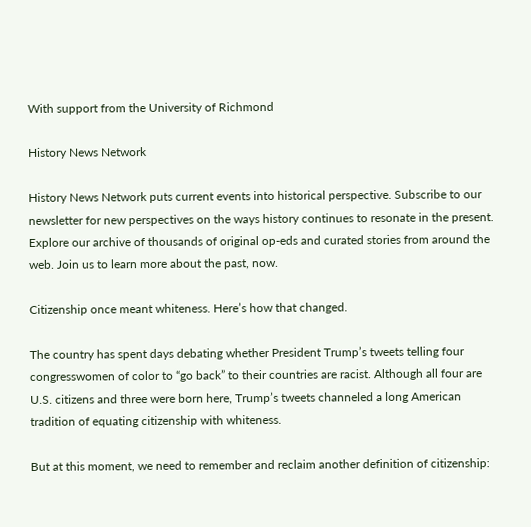With support from the University of Richmond

History News Network

History News Network puts current events into historical perspective. Subscribe to our newsletter for new perspectives on the ways history continues to resonate in the present. Explore our archive of thousands of original op-eds and curated stories from around the web. Join us to learn more about the past, now.

Citizenship once meant whiteness. Here’s how that changed.

The country has spent days debating whether President Trump’s tweets telling four congresswomen of color to “go back” to their countries are racist. Although all four are U.S. citizens and three were born here, Trump’s tweets channeled a long American tradition of equating citizenship with whiteness.

But at this moment, we need to remember and reclaim another definition of citizenship: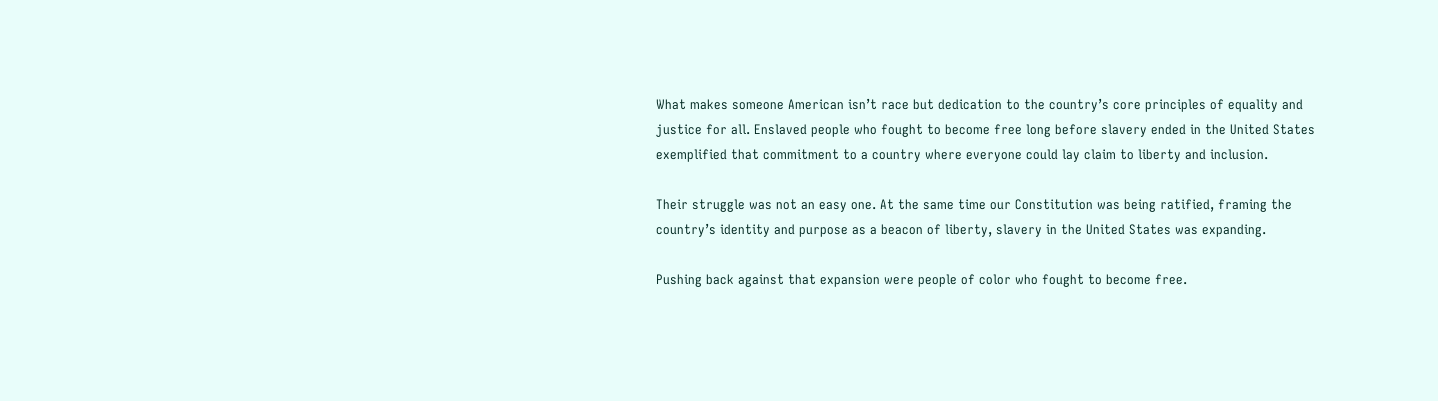What makes someone American isn’t race but dedication to the country’s core principles of equality and justice for all. Enslaved people who fought to become free long before slavery ended in the United States exemplified that commitment to a country where everyone could lay claim to liberty and inclusion.

Their struggle was not an easy one. At the same time our Constitution was being ratified, framing the country’s identity and purpose as a beacon of liberty, slavery in the United States was expanding.

Pushing back against that expansion were people of color who fought to become free.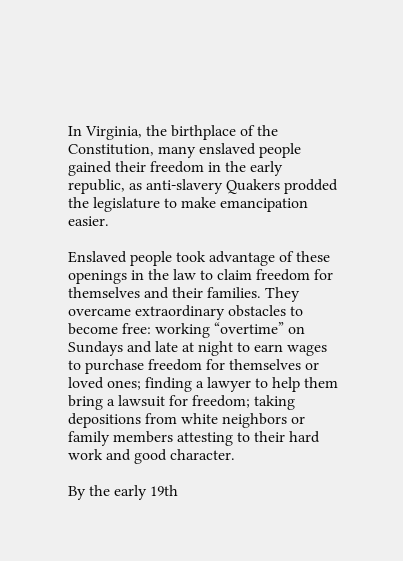In Virginia, the birthplace of the Constitution, many enslaved people gained their freedom in the early republic, as anti-slavery Quakers prodded the legislature to make emancipation easier.

Enslaved people took advantage of these openings in the law to claim freedom for themselves and their families. They overcame extraordinary obstacles to become free: working “overtime” on Sundays and late at night to earn wages to purchase freedom for themselves or loved ones; finding a lawyer to help them bring a lawsuit for freedom; taking depositions from white neighbors or family members attesting to their hard work and good character.

By the early 19th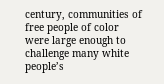century, communities of free people of color were large enough to challenge many white people’s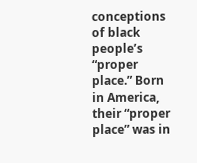conceptions of black people’s “proper place.” Born in America, their “proper place” was in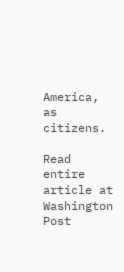America, as citizens.

Read entire article at Washington Post